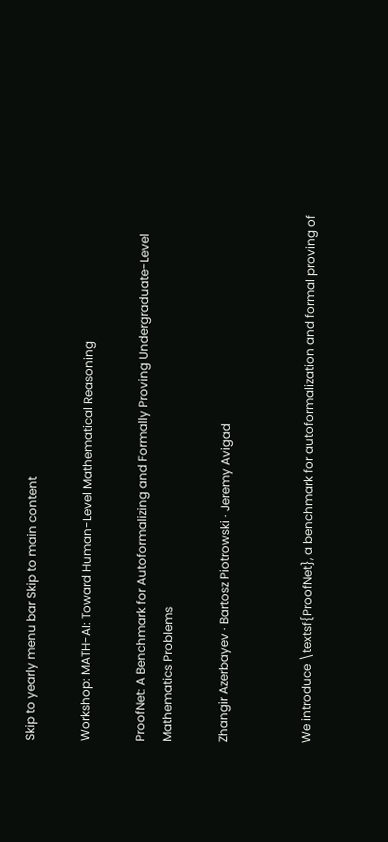Skip to yearly menu bar Skip to main content

Workshop: MATH-AI: Toward Human-Level Mathematical Reasoning

ProofNet: A Benchmark for Autoformalizing and Formally Proving Undergraduate-Level Mathematics Problems

Zhangir Azerbayev · Bartosz Piotrowski · Jeremy Avigad


We introduce \textsf{ProofNet}, a benchmark for autoformalization and formal proving of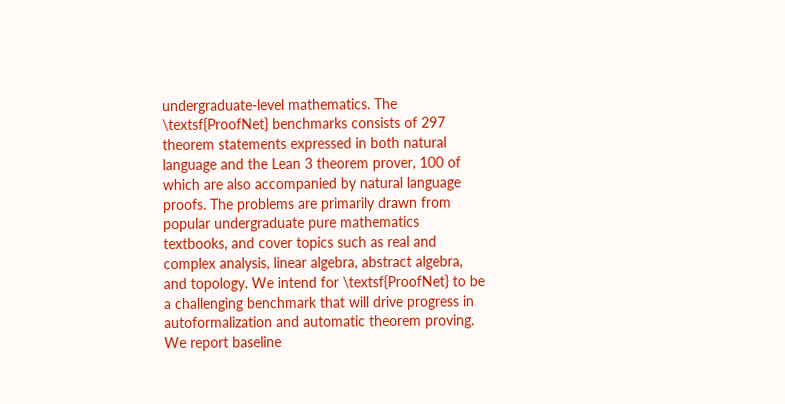undergraduate-level mathematics. The \textsf{ProofNet} benchmarks consists of 297 theorem statements expressed in both natural language and the Lean 3 theorem prover, 100 of which are also accompanied by natural language proofs. The problems are primarily drawn from popular undergraduate pure mathematics textbooks, and cover topics such as real and complex analysis, linear algebra, abstract algebra, and topology. We intend for \textsf{ProofNet} to be a challenging benchmark that will drive progress in autoformalization and automatic theorem proving. We report baseline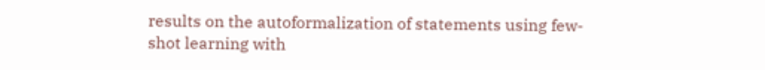results on the autoformalization of statements using few-shot learning with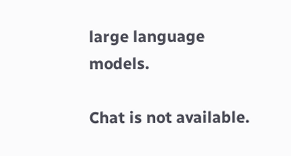large language models.

Chat is not available.